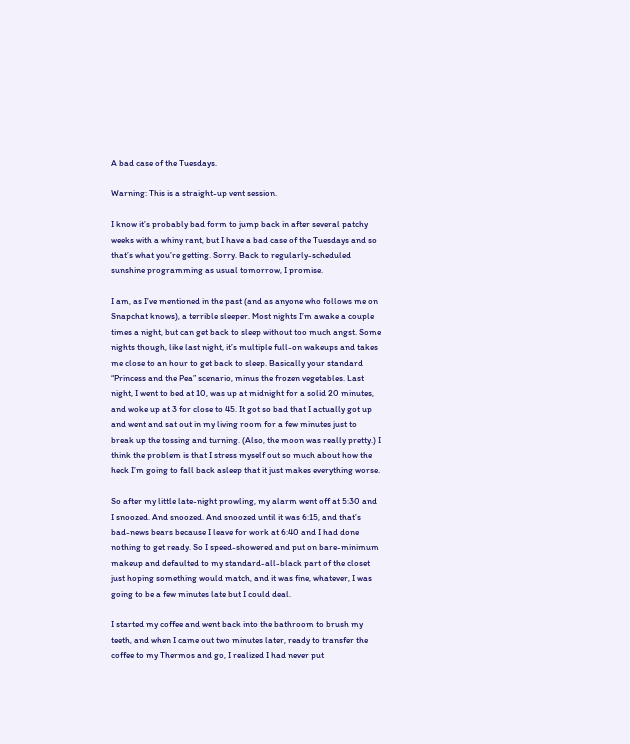A bad case of the Tuesdays.

Warning: This is a straight-up vent session.

I know it’s probably bad form to jump back in after several patchy weeks with a whiny rant, but I have a bad case of the Tuesdays and so that’s what you’re getting. Sorry. Back to regularly-scheduled sunshine programming as usual tomorrow, I promise.

I am, as I’ve mentioned in the past (and as anyone who follows me on Snapchat knows), a terrible sleeper. Most nights I’m awake a couple times a night, but can get back to sleep without too much angst. Some nights though, like last night, it’s multiple full-on wakeups and takes me close to an hour to get back to sleep. Basically your standard “Princess and the Pea” scenario, minus the frozen vegetables. Last night, I went to bed at 10, was up at midnight for a solid 20 minutes, and woke up at 3 for close to 45. It got so bad that I actually got up and went and sat out in my living room for a few minutes just to break up the tossing and turning. (Also, the moon was really pretty.) I think the problem is that I stress myself out so much about how the heck I’m going to fall back asleep that it just makes everything worse.

So after my little late-night prowling, my alarm went off at 5:30 and I snoozed. And snoozed. And snoozed until it was 6:15, and that’s bad-news bears because I leave for work at 6:40 and I had done nothing to get ready. So I speed-showered and put on bare-minimum makeup and defaulted to my standard-all-black part of the closet just hoping something would match, and it was fine, whatever, I was going to be a few minutes late but I could deal.

I started my coffee and went back into the bathroom to brush my teeth, and when I came out two minutes later, ready to transfer the coffee to my Thermos and go, I realized I had never put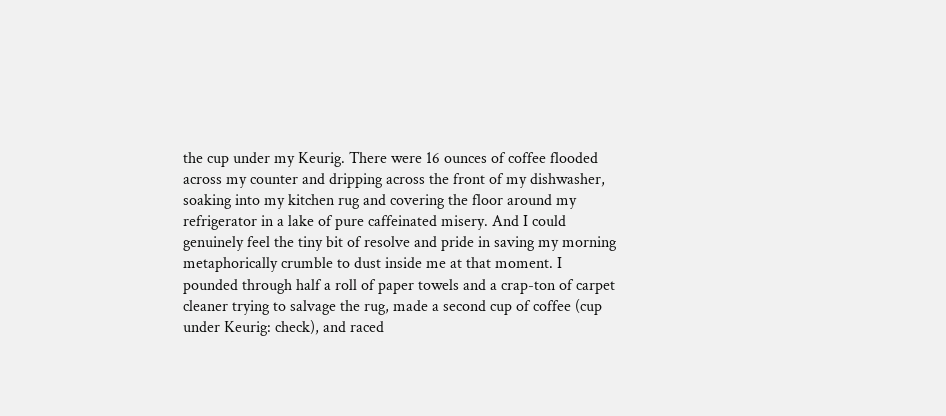the cup under my Keurig. There were 16 ounces of coffee flooded across my counter and dripping across the front of my dishwasher, soaking into my kitchen rug and covering the floor around my refrigerator in a lake of pure caffeinated misery. And I could genuinely feel the tiny bit of resolve and pride in saving my morning metaphorically crumble to dust inside me at that moment. I pounded through half a roll of paper towels and a crap-ton of carpet cleaner trying to salvage the rug, made a second cup of coffee (cup under Keurig: check), and raced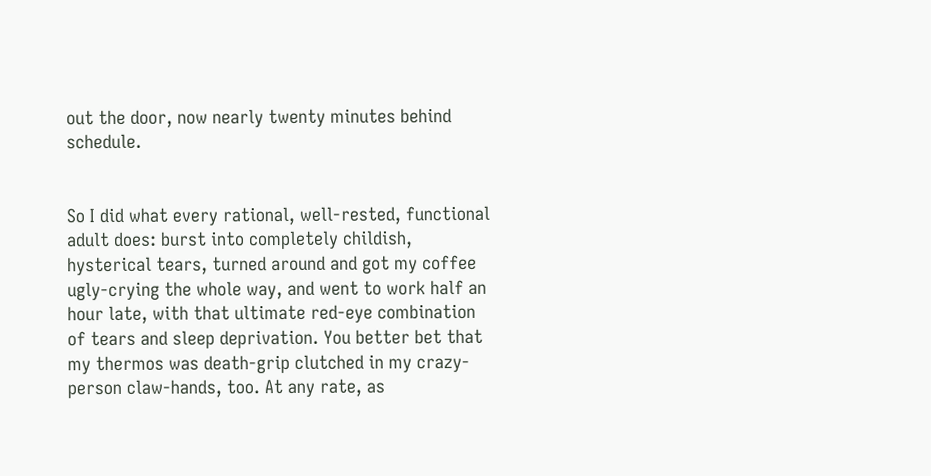out the door, now nearly twenty minutes behind schedule.


So I did what every rational, well-rested, functional adult does: burst into completely childish, hysterical tears, turned around and got my coffee ugly-crying the whole way, and went to work half an hour late, with that ultimate red-eye combination of tears and sleep deprivation. You better bet that my thermos was death-grip clutched in my crazy-person claw-hands, too. At any rate, as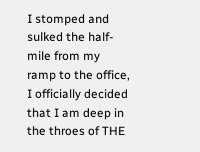I stomped and sulked the half-mile from my ramp to the office, I officially decided that I am deep in the throes of THE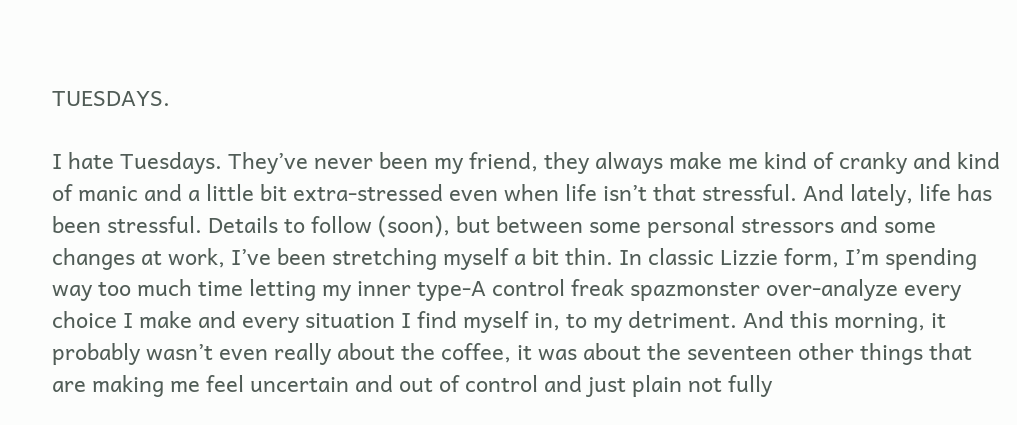TUESDAYS.

I hate Tuesdays. They’ve never been my friend, they always make me kind of cranky and kind of manic and a little bit extra-stressed even when life isn’t that stressful. And lately, life has been stressful. Details to follow (soon), but between some personal stressors and some changes at work, I’ve been stretching myself a bit thin. In classic Lizzie form, I’m spending way too much time letting my inner type-A control freak spazmonster over-analyze every choice I make and every situation I find myself in, to my detriment. And this morning, it probably wasn’t even really about the coffee, it was about the seventeen other things that are making me feel uncertain and out of control and just plain not fully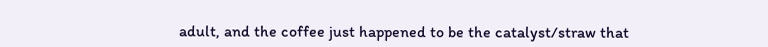adult, and the coffee just happened to be the catalyst/straw that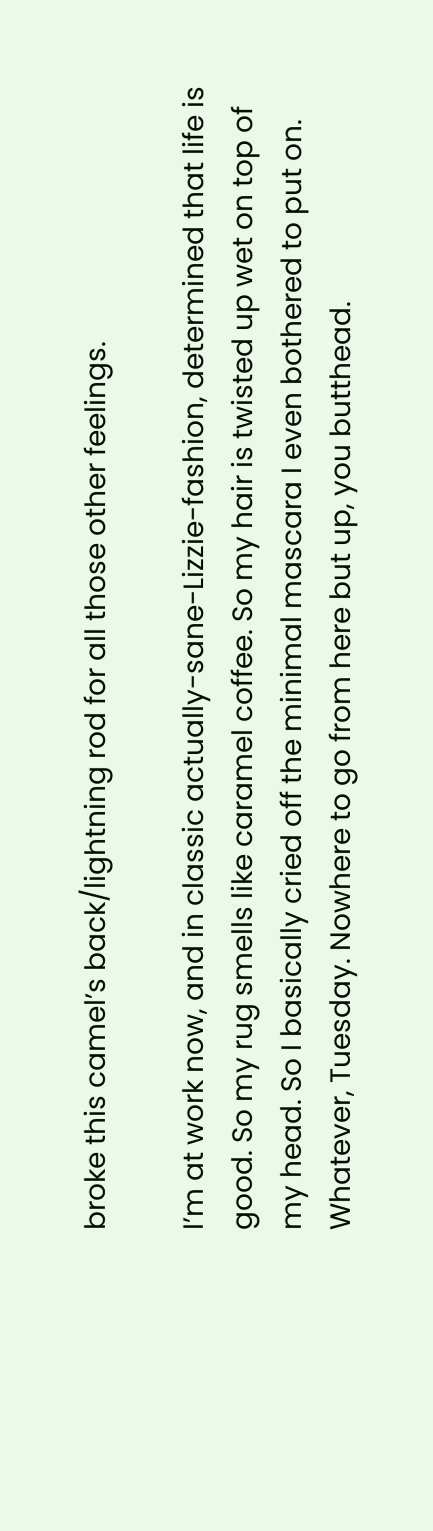broke this camel’s back/lightning rod for all those other feelings.

I’m at work now, and in classic actually-sane-Lizzie-fashion, determined that life is good. So my rug smells like caramel coffee. So my hair is twisted up wet on top of my head. So I basically cried off the minimal mascara I even bothered to put on. Whatever, Tuesday. Nowhere to go from here but up, you butthead.